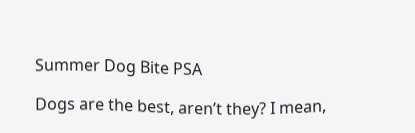Summer Dog Bite PSA

Dogs are the best, aren’t they? I mean,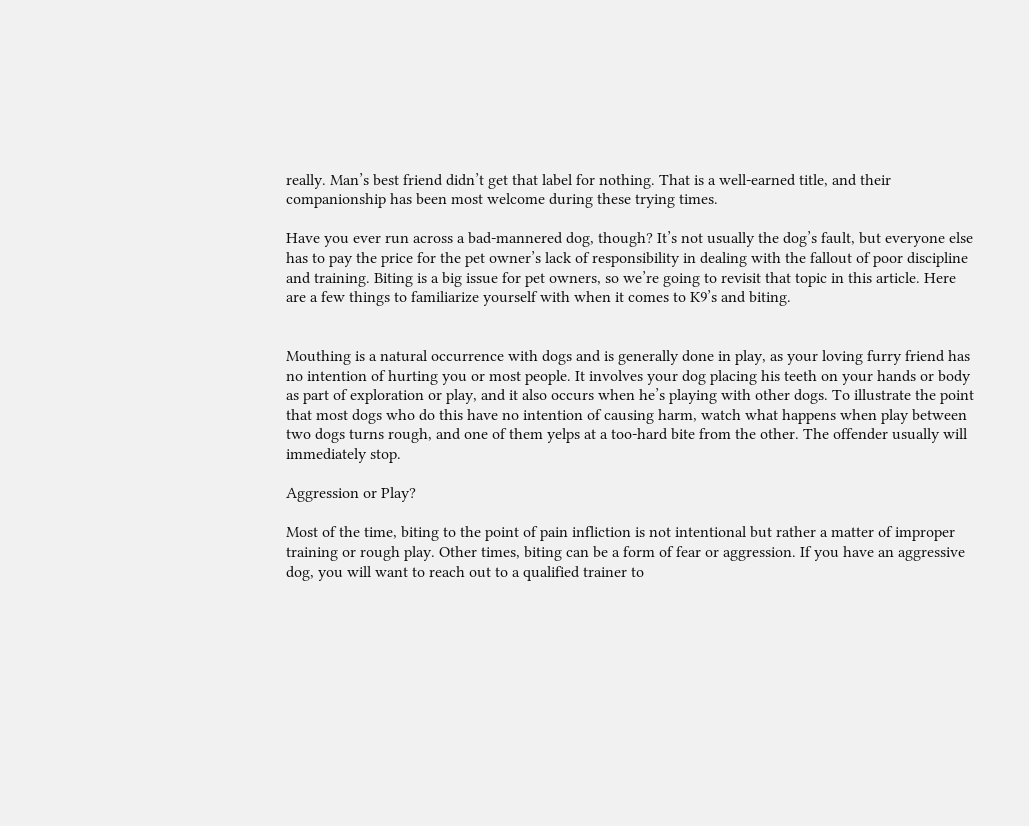really. Man’s best friend didn’t get that label for nothing. That is a well-earned title, and their companionship has been most welcome during these trying times.

Have you ever run across a bad-mannered dog, though? It’s not usually the dog’s fault, but everyone else has to pay the price for the pet owner’s lack of responsibility in dealing with the fallout of poor discipline and training. Biting is a big issue for pet owners, so we’re going to revisit that topic in this article. Here are a few things to familiarize yourself with when it comes to K9’s and biting.


Mouthing is a natural occurrence with dogs and is generally done in play, as your loving furry friend has no intention of hurting you or most people. It involves your dog placing his teeth on your hands or body as part of exploration or play, and it also occurs when he’s playing with other dogs. To illustrate the point that most dogs who do this have no intention of causing harm, watch what happens when play between two dogs turns rough, and one of them yelps at a too-hard bite from the other. The offender usually will immediately stop.

Aggression or Play?

Most of the time, biting to the point of pain infliction is not intentional but rather a matter of improper training or rough play. Other times, biting can be a form of fear or aggression. If you have an aggressive dog, you will want to reach out to a qualified trainer to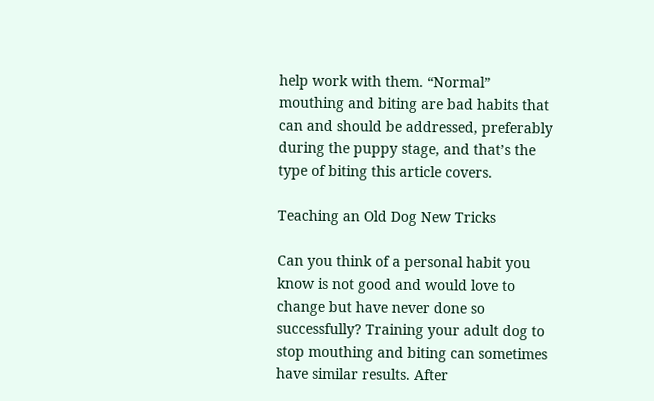help work with them. “Normal” mouthing and biting are bad habits that can and should be addressed, preferably during the puppy stage, and that’s the type of biting this article covers.

Teaching an Old Dog New Tricks

Can you think of a personal habit you know is not good and would love to change but have never done so successfully? Training your adult dog to stop mouthing and biting can sometimes have similar results. After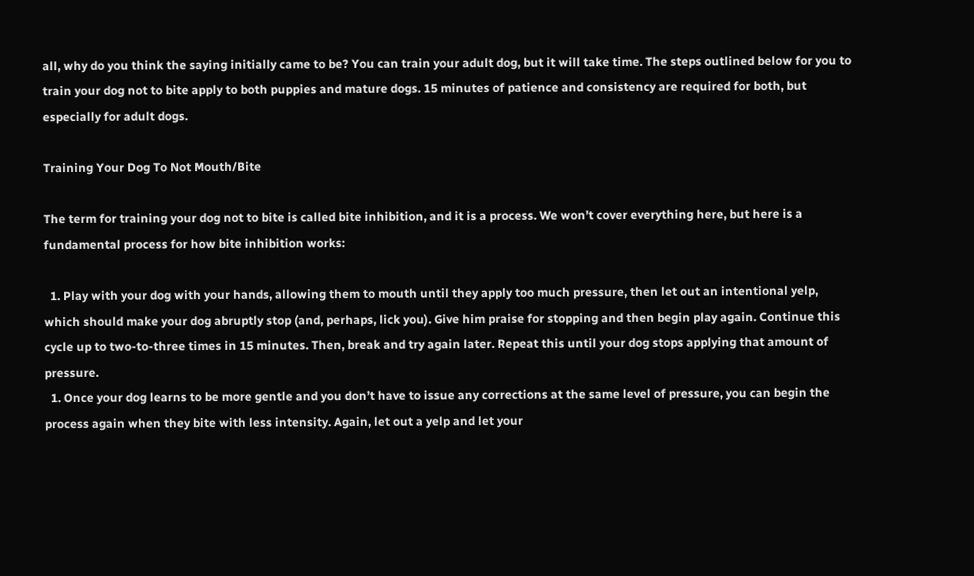all, why do you think the saying initially came to be? You can train your adult dog, but it will take time. The steps outlined below for you to train your dog not to bite apply to both puppies and mature dogs. 15 minutes of patience and consistency are required for both, but especially for adult dogs.

Training Your Dog To Not Mouth/Bite

The term for training your dog not to bite is called bite inhibition, and it is a process. We won’t cover everything here, but here is a fundamental process for how bite inhibition works:

  1. Play with your dog with your hands, allowing them to mouth until they apply too much pressure, then let out an intentional yelp, which should make your dog abruptly stop (and, perhaps, lick you). Give him praise for stopping and then begin play again. Continue this cycle up to two-to-three times in 15 minutes. Then, break and try again later. Repeat this until your dog stops applying that amount of pressure.
  1. Once your dog learns to be more gentle and you don’t have to issue any corrections at the same level of pressure, you can begin the process again when they bite with less intensity. Again, let out a yelp and let your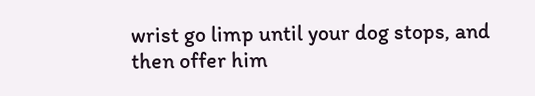wrist go limp until your dog stops, and then offer him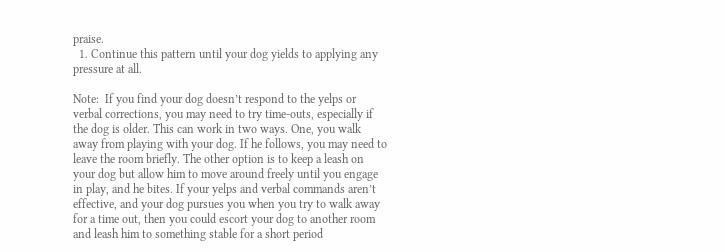praise.
  1. Continue this pattern until your dog yields to applying any pressure at all.

Note:  If you find your dog doesn’t respond to the yelps or verbal corrections, you may need to try time-outs, especially if the dog is older. This can work in two ways. One, you walk away from playing with your dog. If he follows, you may need to leave the room briefly. The other option is to keep a leash on your dog but allow him to move around freely until you engage in play, and he bites. If your yelps and verbal commands aren’t effective, and your dog pursues you when you try to walk away for a time out, then you could escort your dog to another room and leash him to something stable for a short period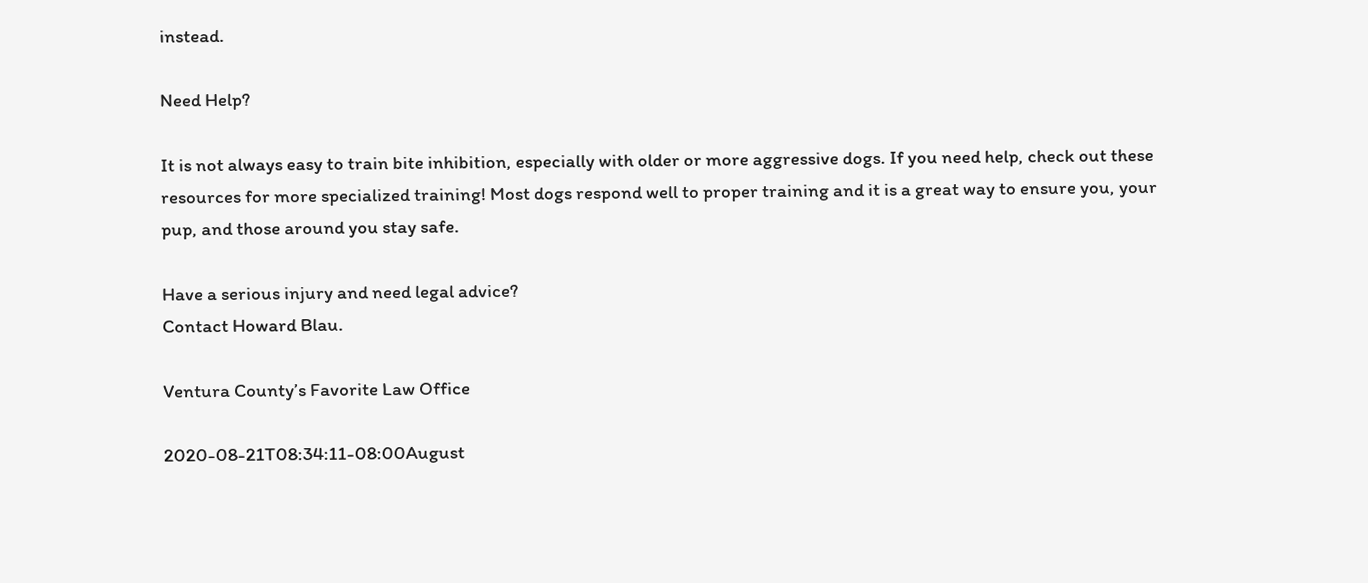instead.

Need Help?

It is not always easy to train bite inhibition, especially with older or more aggressive dogs. If you need help, check out these resources for more specialized training! Most dogs respond well to proper training and it is a great way to ensure you, your pup, and those around you stay safe.

Have a serious injury and need legal advice?
Contact Howard Blau.

Ventura County’s Favorite Law Office

2020-08-21T08:34:11-08:00August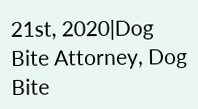21st, 2020|Dog Bite Attorney, Dog Bite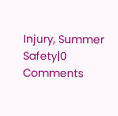Injury, Summer Safety|0 Comments